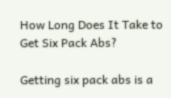How Long Does It Take to Get Six Pack Abs?

Getting six pack abs is a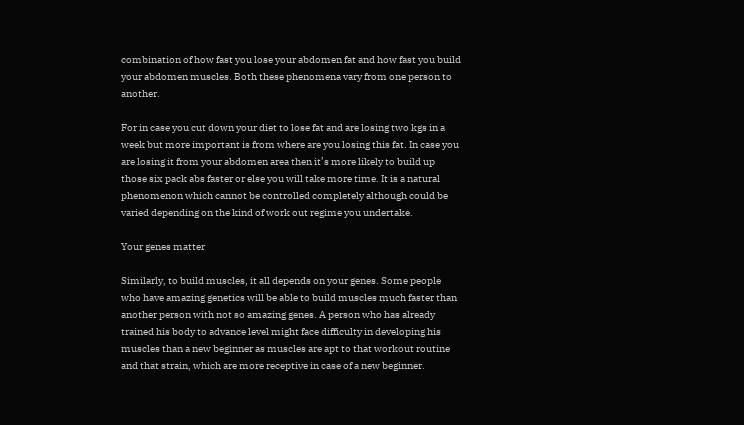combination of how fast you lose your abdomen fat and how fast you build your abdomen muscles. Both these phenomena vary from one person to another.

For in case you cut down your diet to lose fat and are losing two kgs in a week but more important is from where are you losing this fat. In case you are losing it from your abdomen area then it’s more likely to build up those six pack abs faster or else you will take more time. It is a natural phenomenon which cannot be controlled completely although could be varied depending on the kind of work out regime you undertake.

Your genes matter

Similarly, to build muscles, it all depends on your genes. Some people who have amazing genetics will be able to build muscles much faster than another person with not so amazing genes. A person who has already trained his body to advance level might face difficulty in developing his muscles than a new beginner as muscles are apt to that workout routine and that strain, which are more receptive in case of a new beginner.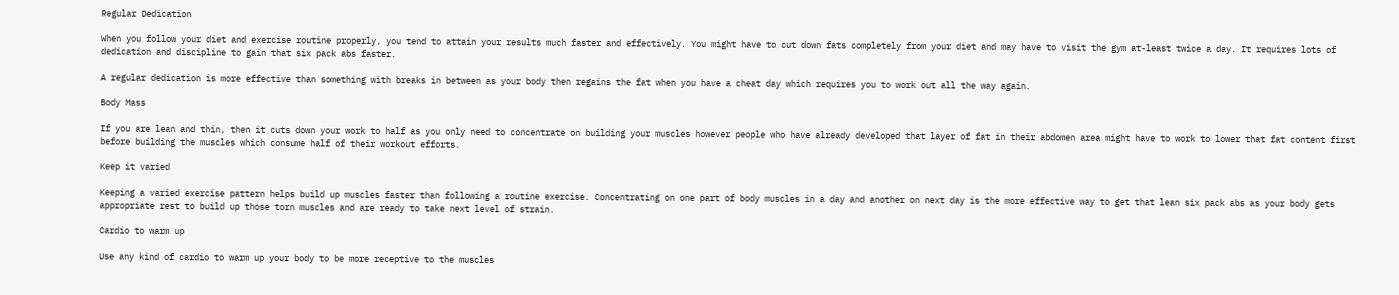Regular Dedication

When you follow your diet and exercise routine properly, you tend to attain your results much faster and effectively. You might have to cut down fats completely from your diet and may have to visit the gym at-least twice a day. It requires lots of dedication and discipline to gain that six pack abs faster.

A regular dedication is more effective than something with breaks in between as your body then regains the fat when you have a cheat day which requires you to work out all the way again.

Body Mass

If you are lean and thin, then it cuts down your work to half as you only need to concentrate on building your muscles however people who have already developed that layer of fat in their abdomen area might have to work to lower that fat content first before building the muscles which consume half of their workout efforts.

Keep it varied

Keeping a varied exercise pattern helps build up muscles faster than following a routine exercise. Concentrating on one part of body muscles in a day and another on next day is the more effective way to get that lean six pack abs as your body gets appropriate rest to build up those torn muscles and are ready to take next level of strain.

Cardio to warm up

Use any kind of cardio to warm up your body to be more receptive to the muscles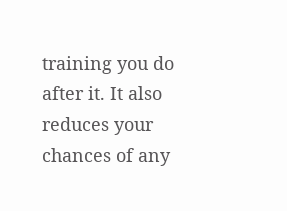training you do after it. It also reduces your chances of any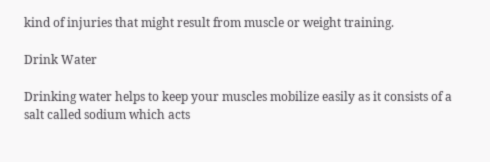kind of injuries that might result from muscle or weight training.

Drink Water

Drinking water helps to keep your muscles mobilize easily as it consists of a salt called sodium which acts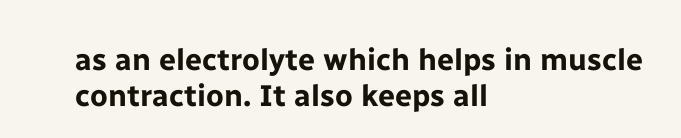as an electrolyte which helps in muscle contraction. It also keeps all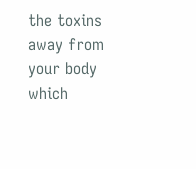the toxins away from your body which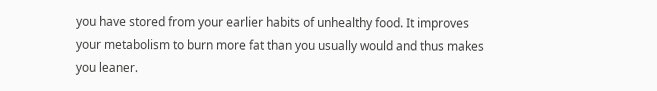you have stored from your earlier habits of unhealthy food. It improves your metabolism to burn more fat than you usually would and thus makes you leaner.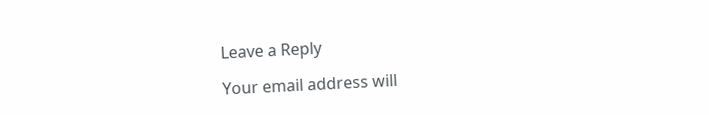Leave a Reply

Your email address will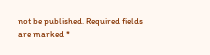not be published. Required fields are marked *